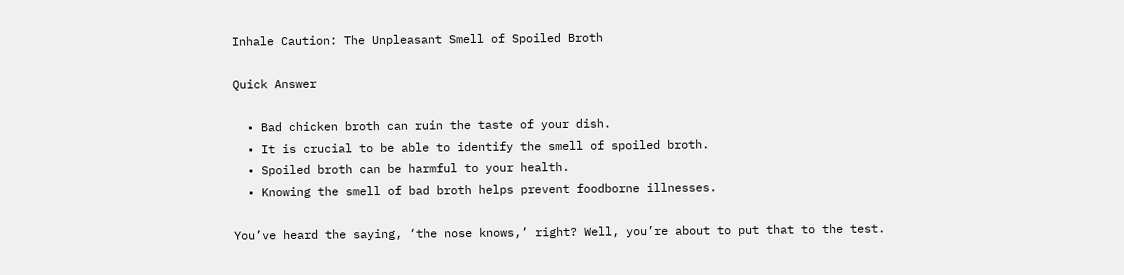Inhale Caution: The Unpleasant Smell of Spoiled Broth

Quick Answer

  • Bad chicken broth can ruin the taste of your dish.
  • It is crucial to be able to identify the smell of spoiled broth.
  • Spoiled broth can be harmful to your health.
  • Knowing the smell of bad broth helps prevent foodborne illnesses.

You’ve heard the saying, ‘the nose knows,’ right? Well, you’re about to put that to the test.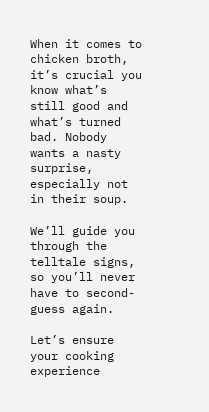When it comes to chicken broth, it’s crucial you know what’s still good and what’s turned bad. Nobody wants a nasty surprise, especially not in their soup.

We’ll guide you through the telltale signs, so you’ll never have to second-guess again.

Let’s ensure your cooking experience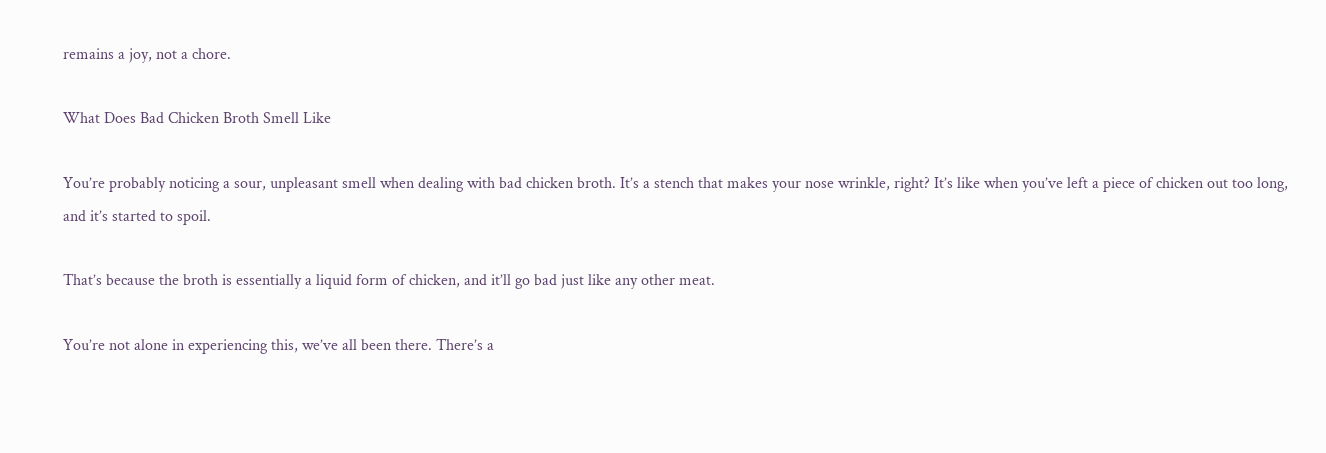remains a joy, not a chore.

What Does Bad Chicken Broth Smell Like

You’re probably noticing a sour, unpleasant smell when dealing with bad chicken broth. It’s a stench that makes your nose wrinkle, right? It’s like when you’ve left a piece of chicken out too long, and it’s started to spoil.

That’s because the broth is essentially a liquid form of chicken, and it’ll go bad just like any other meat.

You’re not alone in experiencing this, we’ve all been there. There’s a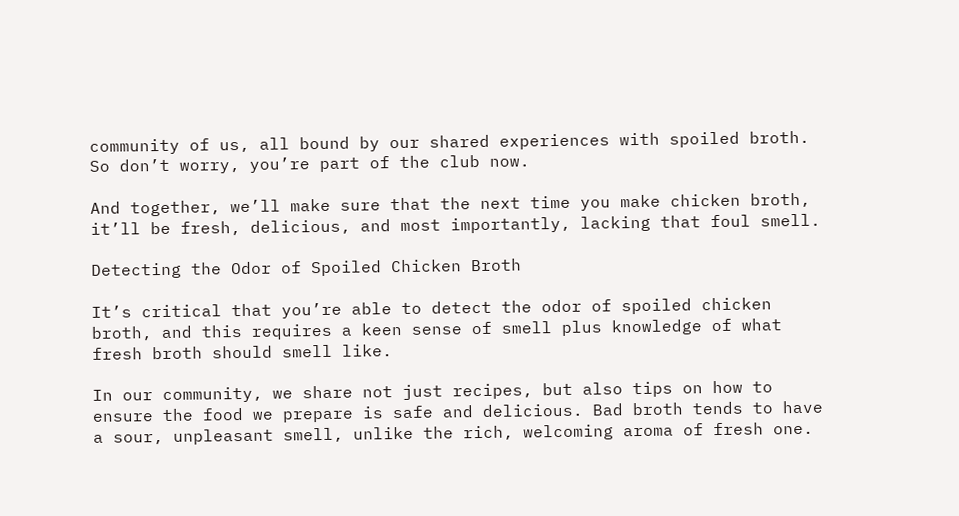community of us, all bound by our shared experiences with spoiled broth. So don’t worry, you’re part of the club now.

And together, we’ll make sure that the next time you make chicken broth, it’ll be fresh, delicious, and most importantly, lacking that foul smell.

Detecting the Odor of Spoiled Chicken Broth

It’s critical that you’re able to detect the odor of spoiled chicken broth, and this requires a keen sense of smell plus knowledge of what fresh broth should smell like.

In our community, we share not just recipes, but also tips on how to ensure the food we prepare is safe and delicious. Bad broth tends to have a sour, unpleasant smell, unlike the rich, welcoming aroma of fresh one.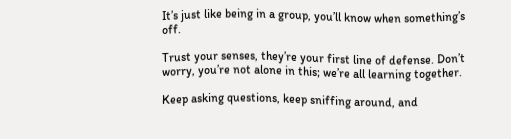It’s just like being in a group, you’ll know when something’s off.

Trust your senses, they’re your first line of defense. Don’t worry, you’re not alone in this; we’re all learning together.

Keep asking questions, keep sniffing around, and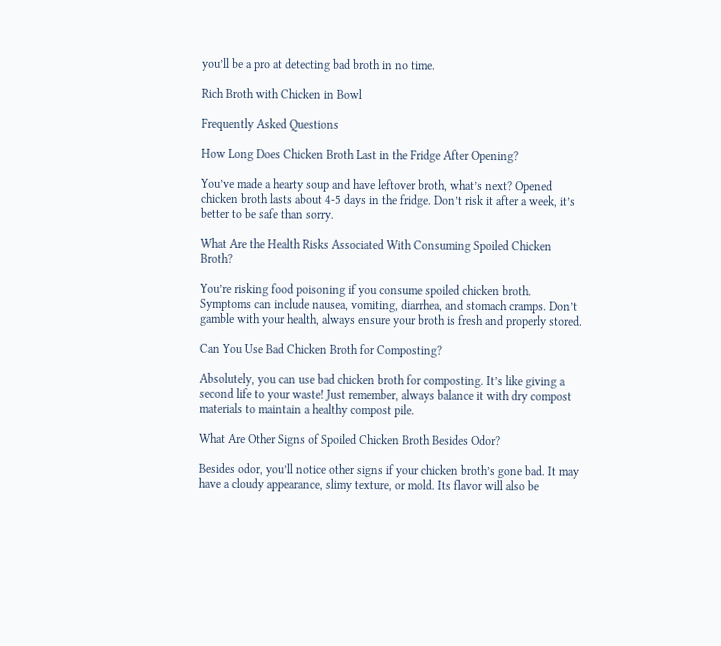you’ll be a pro at detecting bad broth in no time.

Rich Broth with Chicken in Bowl

Frequently Asked Questions

How Long Does Chicken Broth Last in the Fridge After Opening?

You’ve made a hearty soup and have leftover broth, what’s next? Opened chicken broth lasts about 4-5 days in the fridge. Don’t risk it after a week, it’s better to be safe than sorry.

What Are the Health Risks Associated With Consuming Spoiled Chicken Broth?

You’re risking food poisoning if you consume spoiled chicken broth. Symptoms can include nausea, vomiting, diarrhea, and stomach cramps. Don’t gamble with your health, always ensure your broth is fresh and properly stored.

Can You Use Bad Chicken Broth for Composting?

Absolutely, you can use bad chicken broth for composting. It’s like giving a second life to your waste! Just remember, always balance it with dry compost materials to maintain a healthy compost pile.

What Are Other Signs of Spoiled Chicken Broth Besides Odor?

Besides odor, you’ll notice other signs if your chicken broth’s gone bad. It may have a cloudy appearance, slimy texture, or mold. Its flavor will also be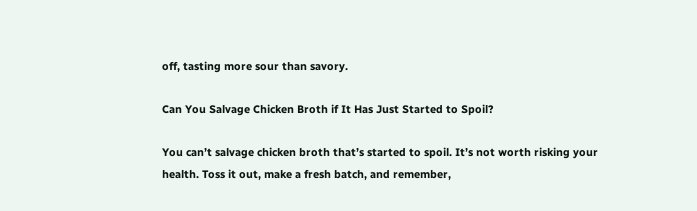off, tasting more sour than savory.

Can You Salvage Chicken Broth if It Has Just Started to Spoil?

You can’t salvage chicken broth that’s started to spoil. It’s not worth risking your health. Toss it out, make a fresh batch, and remember,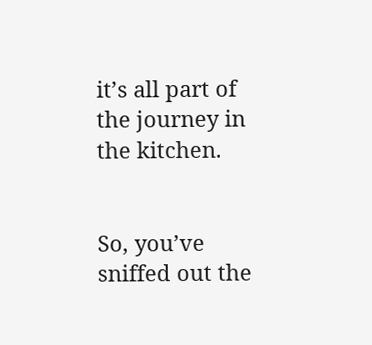it’s all part of the journey in the kitchen.


So, you’ve sniffed out the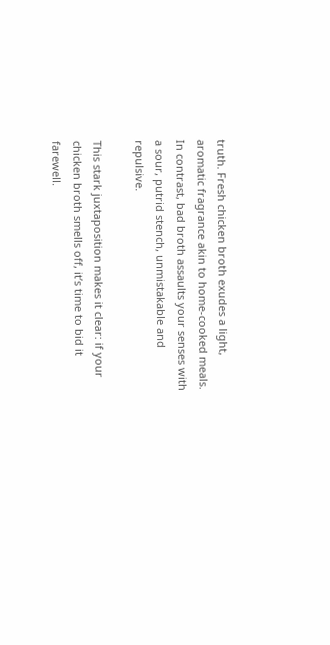truth. Fresh chicken broth exudes a light, aromatic fragrance akin to home-cooked meals. In contrast, bad broth assaults your senses with a sour, putrid stench, unmistakable and repulsive.

This stark juxtaposition makes it clear: if your chicken broth smells off, it’s time to bid it farewell.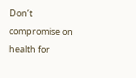Don’t compromise on health for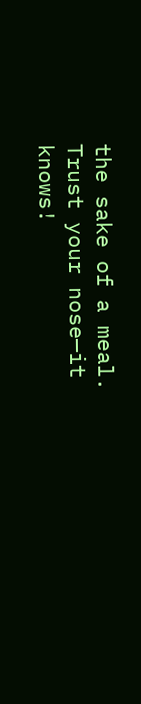the sake of a meal. Trust your nose—it knows!